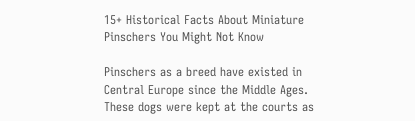15+ Historical Facts About Miniature Pinschers You Might Not Know

Pinschers as a breed have existed in Central Europe since the Middle Ages. These dogs were kept at the courts as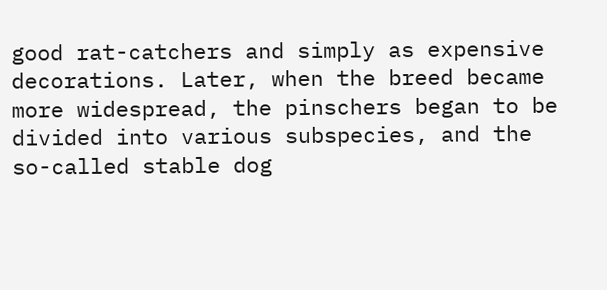good rat-catchers and simply as expensive decorations. Later, when the breed became more widespread, the pinschers began to be divided into various subspecies, and the so-called stable dog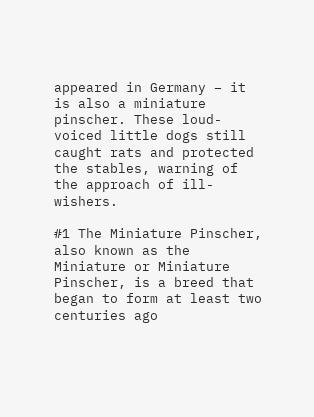appeared in Germany – it is also a miniature pinscher. These loud-voiced little dogs still caught rats and protected the stables, warning of the approach of ill-wishers.

#1 The Miniature Pinscher, also known as the Miniature or Miniature Pinscher, is a breed that began to form at least two centuries ago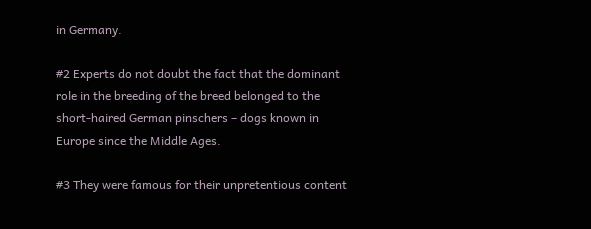in Germany.

#2 Experts do not doubt the fact that the dominant role in the breeding of the breed belonged to the short-haired German pinschers – dogs known in Europe since the Middle Ages.

#3 They were famous for their unpretentious content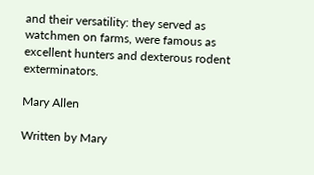and their versatility: they served as watchmen on farms, were famous as excellent hunters and dexterous rodent exterminators.

Mary Allen

Written by Mary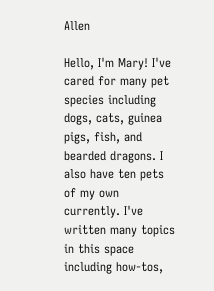Allen

Hello, I'm Mary! I've cared for many pet species including dogs, cats, guinea pigs, fish, and bearded dragons. I also have ten pets of my own currently. I've written many topics in this space including how-tos,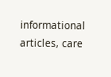informational articles, care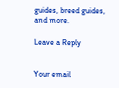guides, breed guides, and more.

Leave a Reply


Your email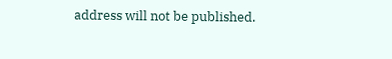address will not be published.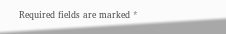Required fields are marked *